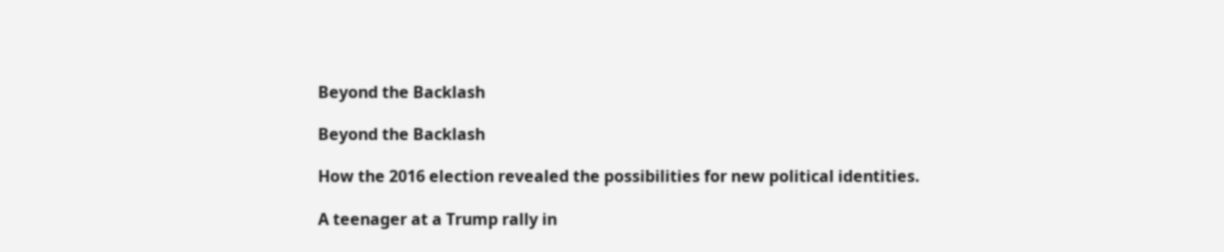Beyond the Backlash

Beyond the Backlash

How the 2016 election revealed the possibilities for new political identities.

A teenager at a Trump rally in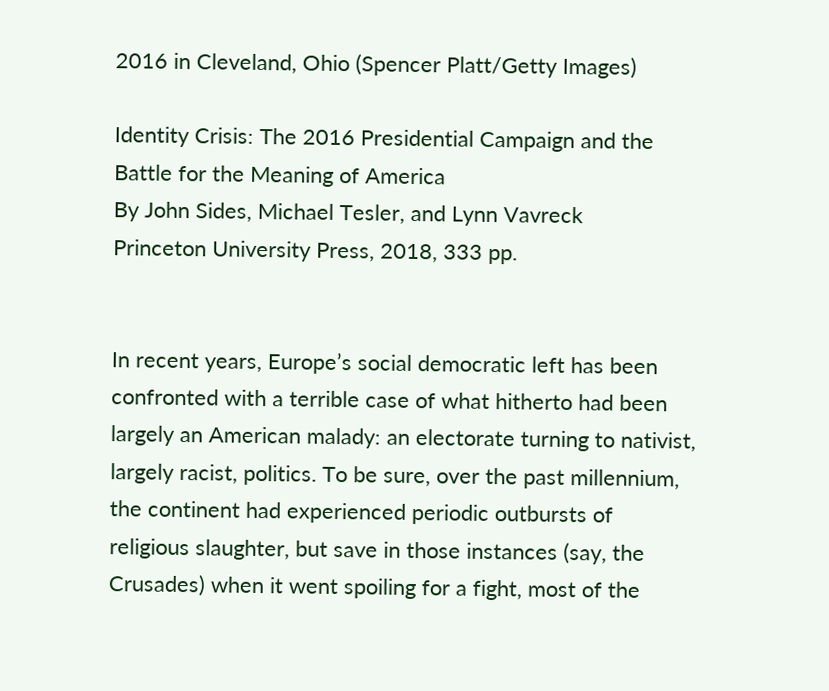2016 in Cleveland, Ohio (Spencer Platt/Getty Images)

Identity Crisis: The 2016 Presidential Campaign and the Battle for the Meaning of America
By John Sides, Michael Tesler, and Lynn Vavreck
Princeton University Press, 2018, 333 pp.


In recent years, Europe’s social democratic left has been confronted with a terrible case of what hitherto had been largely an American malady: an electorate turning to nativist, largely racist, politics. To be sure, over the past millennium, the continent had experienced periodic outbursts of religious slaughter, but save in those instances (say, the Crusades) when it went spoiling for a fight, most of the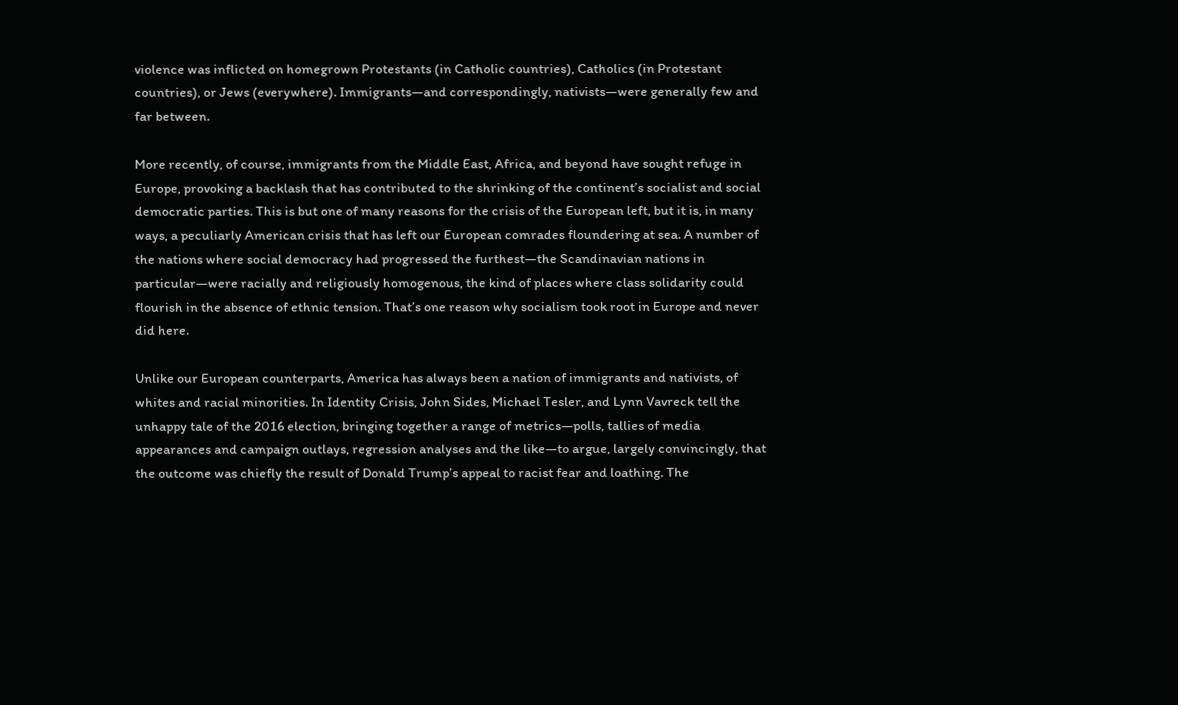violence was inflicted on homegrown Protestants (in Catholic countries), Catholics (in Protestant countries), or Jews (everywhere). Immigrants—and correspondingly, nativists—were generally few and far between.

More recently, of course, immigrants from the Middle East, Africa, and beyond have sought refuge in Europe, provoking a backlash that has contributed to the shrinking of the continent’s socialist and social democratic parties. This is but one of many reasons for the crisis of the European left, but it is, in many ways, a peculiarly American crisis that has left our European comrades floundering at sea. A number of the nations where social democracy had progressed the furthest—the Scandinavian nations in particular—were racially and religiously homogenous, the kind of places where class solidarity could flourish in the absence of ethnic tension. That’s one reason why socialism took root in Europe and never did here.

Unlike our European counterparts, America has always been a nation of immigrants and nativists, of whites and racial minorities. In Identity Crisis, John Sides, Michael Tesler, and Lynn Vavreck tell the unhappy tale of the 2016 election, bringing together a range of metrics—polls, tallies of media appearances and campaign outlays, regression analyses and the like—to argue, largely convincingly, that the outcome was chiefly the result of Donald Trump’s appeal to racist fear and loathing. The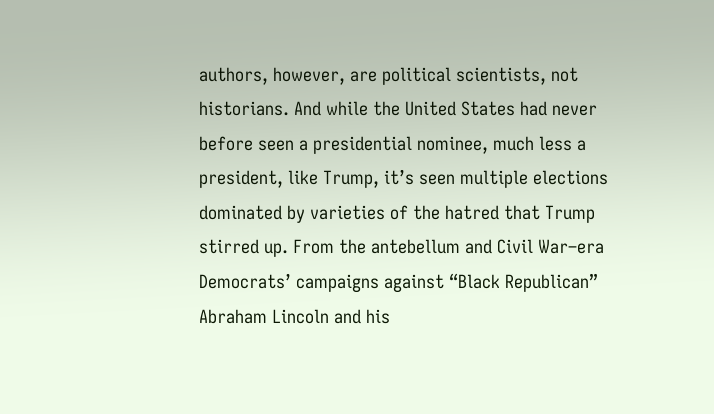authors, however, are political scientists, not historians. And while the United States had never before seen a presidential nominee, much less a president, like Trump, it’s seen multiple elections dominated by varieties of the hatred that Trump stirred up. From the antebellum and Civil War–era Democrats’ campaigns against “Black Republican” Abraham Lincoln and his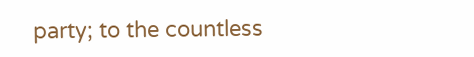party; to the countless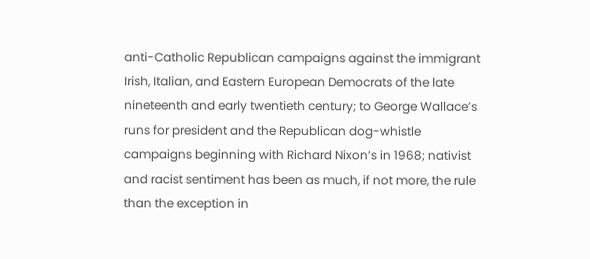anti-Catholic Republican campaigns against the immigrant Irish, Italian, and Eastern European Democrats of the late nineteenth and early twentieth century; to George Wallace’s runs for president and the Republican dog-whistle campaigns beginning with Richard Nixon’s in 1968; nativist and racist sentiment has been as much, if not more, the rule than the exception in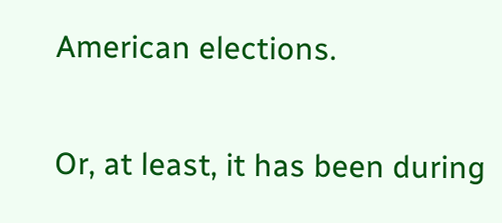American elections.

Or, at least, it has been during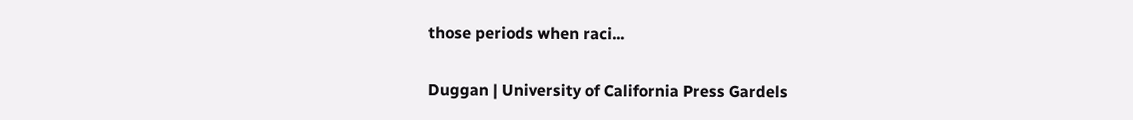those periods when raci...

Duggan | University of California Press Gardels